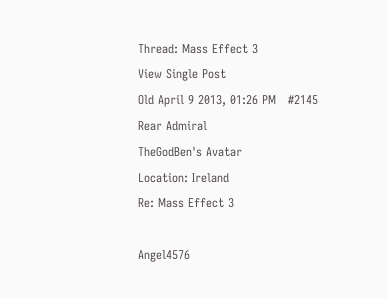Thread: Mass Effect 3
View Single Post
Old April 9 2013, 01:26 PM   #2145
Rear Admiral
TheGodBen's Avatar
Location: Ireland
Re: Mass Effect 3

Angel4576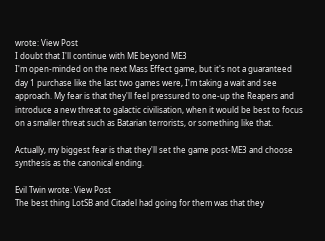wrote: View Post
I doubt that I'll continue with ME beyond ME3
I'm open-minded on the next Mass Effect game, but it's not a guaranteed day 1 purchase like the last two games were, I'm taking a wait and see approach. My fear is that they'll feel pressured to one-up the Reapers and introduce a new threat to galactic civilisation, when it would be best to focus on a smaller threat such as Batarian terrorists, or something like that.

Actually, my biggest fear is that they'll set the game post-ME3 and choose synthesis as the canonical ending.

Evil Twin wrote: View Post
The best thing LotSB and Citadel had going for them was that they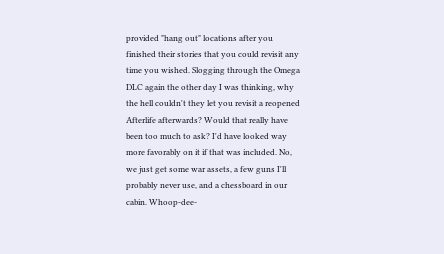provided "hang out" locations after you finished their stories that you could revisit any time you wished. Slogging through the Omega DLC again the other day I was thinking, why the hell couldn't they let you revisit a reopened Afterlife afterwards? Would that really have been too much to ask? I'd have looked way more favorably on it if that was included. No, we just get some war assets, a few guns I'll probably never use, and a chessboard in our cabin. Whoop-dee-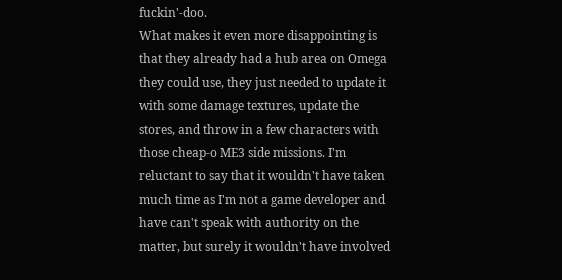fuckin'-doo.
What makes it even more disappointing is that they already had a hub area on Omega they could use, they just needed to update it with some damage textures, update the stores, and throw in a few characters with those cheap-o ME3 side missions. I'm reluctant to say that it wouldn't have taken much time as I'm not a game developer and have can't speak with authority on the matter, but surely it wouldn't have involved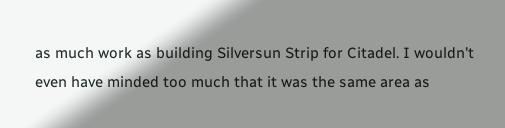as much work as building Silversun Strip for Citadel. I wouldn't even have minded too much that it was the same area as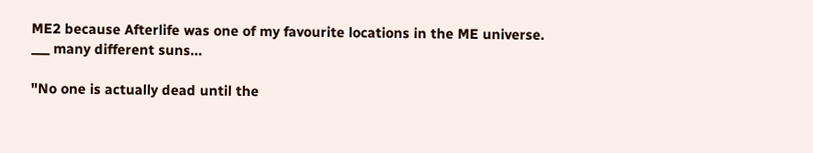ME2 because Afterlife was one of my favourite locations in the ME universe.
___ many different suns...

"No one is actually dead until the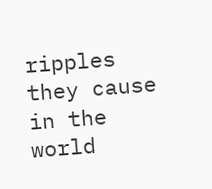ripples they cause in the world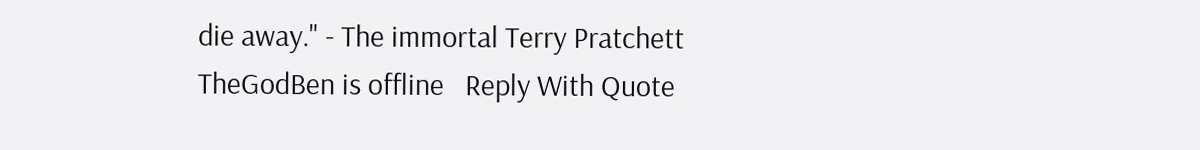die away." - The immortal Terry Pratchett
TheGodBen is offline   Reply With Quote